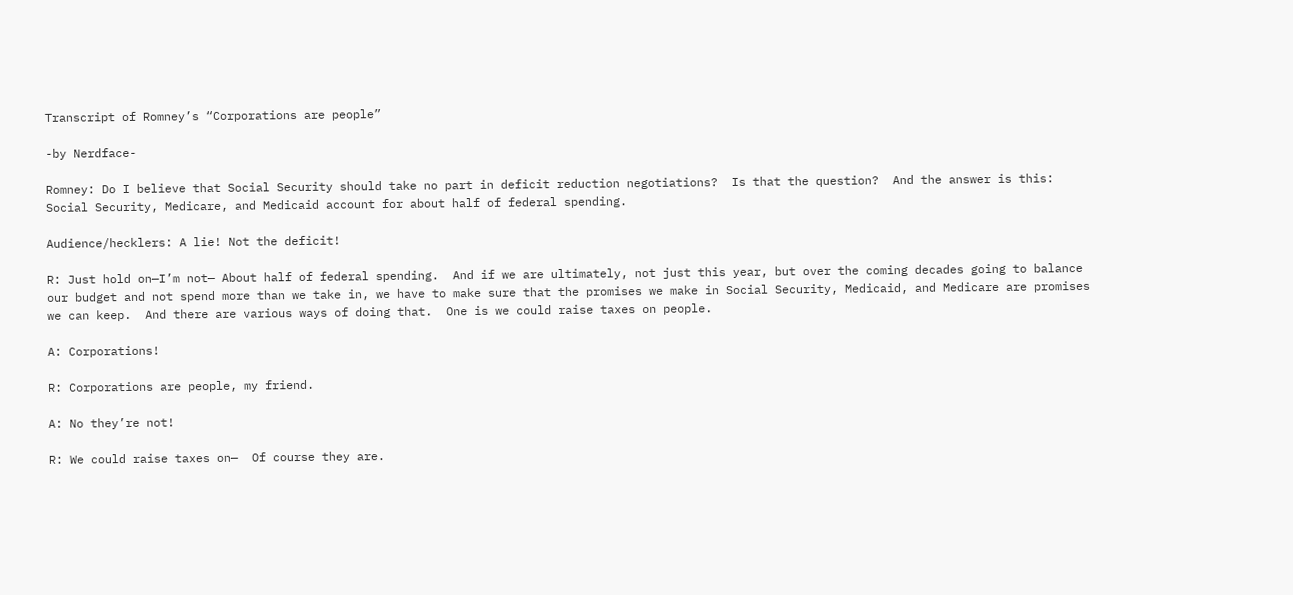Transcript of Romney’s “Corporations are people”

-by Nerdface-

Romney: Do I believe that Social Security should take no part in deficit reduction negotiations?  Is that the question?  And the answer is this: Social Security, Medicare, and Medicaid account for about half of federal spending.

Audience/hecklers: A lie! Not the deficit!

R: Just hold on—I’m not— About half of federal spending.  And if we are ultimately, not just this year, but over the coming decades going to balance our budget and not spend more than we take in, we have to make sure that the promises we make in Social Security, Medicaid, and Medicare are promises we can keep.  And there are various ways of doing that.  One is we could raise taxes on people.

A: Corporations!

R: Corporations are people, my friend.

A: No they’re not!

R: We could raise taxes on—  Of course they are.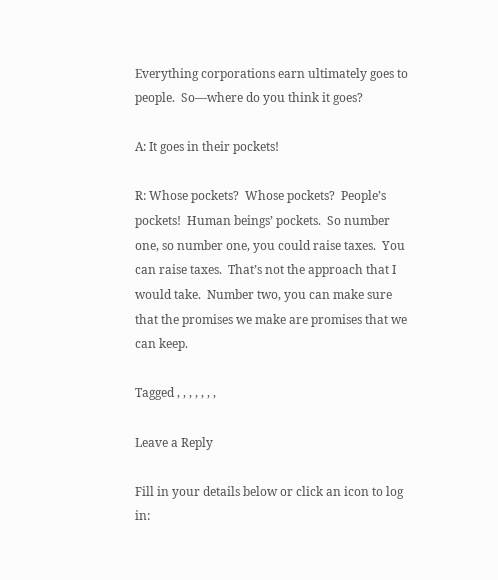Everything corporations earn ultimately goes to people.  So—where do you think it goes?

A: It goes in their pockets!

R: Whose pockets?  Whose pockets?  People’s pockets!  Human beings’ pockets.  So number one, so number one, you could raise taxes.  You can raise taxes.  That’s not the approach that I would take.  Number two, you can make sure that the promises we make are promises that we can keep.

Tagged , , , , , , ,

Leave a Reply

Fill in your details below or click an icon to log in: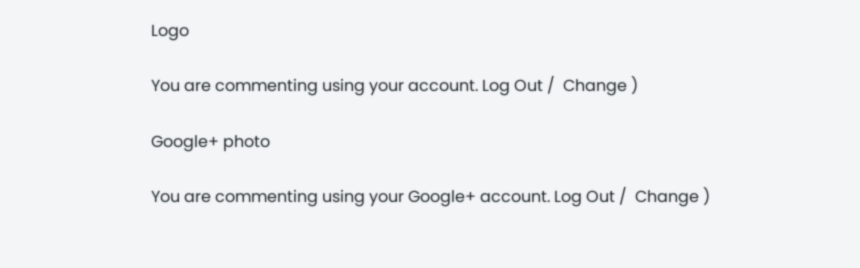Logo

You are commenting using your account. Log Out /  Change )

Google+ photo

You are commenting using your Google+ account. Log Out /  Change )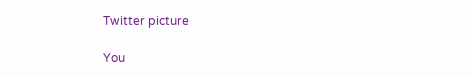Twitter picture

You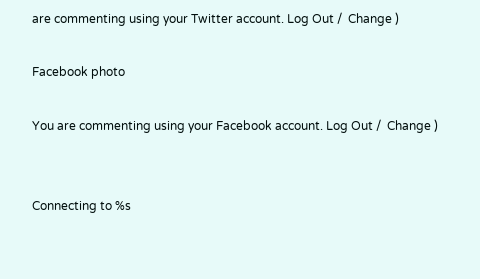are commenting using your Twitter account. Log Out /  Change )

Facebook photo

You are commenting using your Facebook account. Log Out /  Change )


Connecting to %s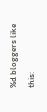%d bloggers like this: